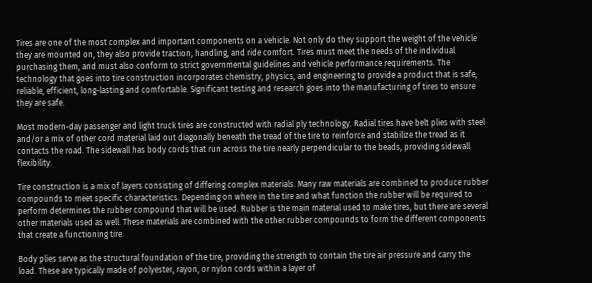Tires are one of the most complex and important components on a vehicle. Not only do they support the weight of the vehicle they are mounted on, they also provide traction, handling, and ride comfort. Tires must meet the needs of the individual purchasing them, and must also conform to strict governmental guidelines and vehicle performance requirements. The technology that goes into tire construction incorporates chemistry, physics, and engineering to provide a product that is safe, reliable, efficient, long-lasting and comfortable. Significant testing and research goes into the manufacturing of tires to ensure they are safe.

Most modern-day passenger and light truck tires are constructed with radial ply technology. Radial tires have belt plies with steel and/or a mix of other cord material laid out diagonally beneath the tread of the tire to reinforce and stabilize the tread as it contacts the road. The sidewall has body cords that run across the tire nearly perpendicular to the beads, providing sidewall flexibility.

Tire construction is a mix of layers consisting of differing complex materials. Many raw materials are combined to produce rubber compounds to meet specific characteristics. Depending on where in the tire and what function the rubber will be required to perform determines the rubber compound that will be used. Rubber is the main material used to make tires, but there are several other materials used as well. These materials are combined with the other rubber compounds to form the different components that create a functioning tire.

Body plies serve as the structural foundation of the tire, providing the strength to contain the tire air pressure and carry the load. These are typically made of polyester, rayon, or nylon cords within a layer of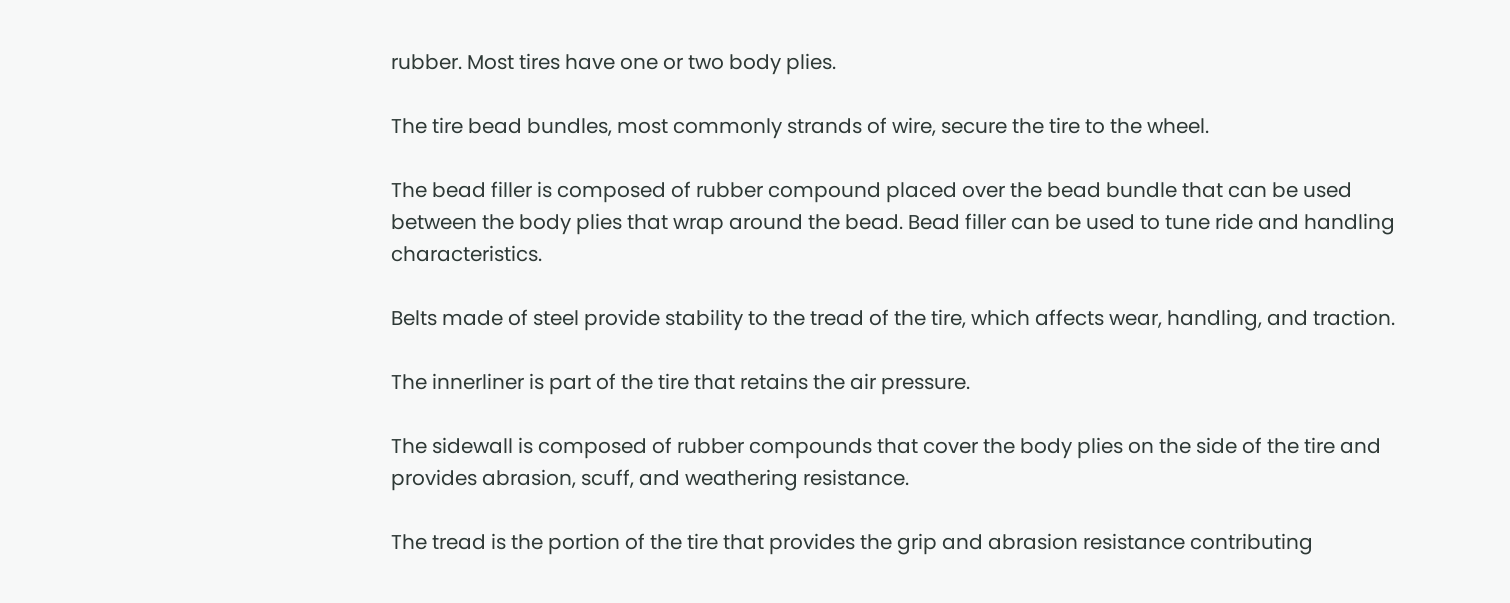rubber. Most tires have one or two body plies.

The tire bead bundles, most commonly strands of wire, secure the tire to the wheel.

The bead filler is composed of rubber compound placed over the bead bundle that can be used between the body plies that wrap around the bead. Bead filler can be used to tune ride and handling characteristics.

Belts made of steel provide stability to the tread of the tire, which affects wear, handling, and traction.

The innerliner is part of the tire that retains the air pressure.

The sidewall is composed of rubber compounds that cover the body plies on the side of the tire and provides abrasion, scuff, and weathering resistance.

The tread is the portion of the tire that provides the grip and abrasion resistance contributing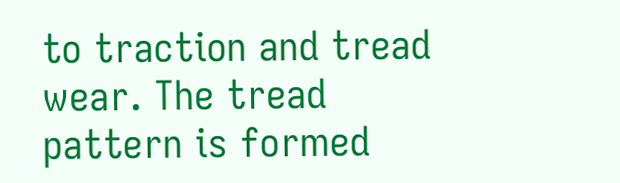to traction and tread wear. The tread pattern is formed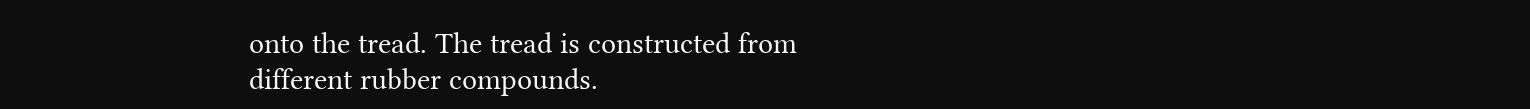onto the tread. The tread is constructed from different rubber compounds.